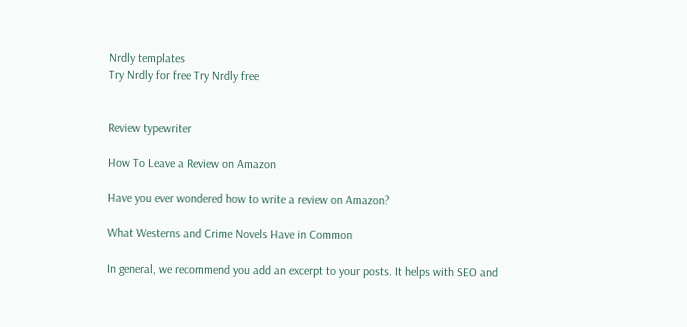Nrdly templates
Try Nrdly for free Try Nrdly free


Review typewriter

How To Leave a Review on Amazon

Have you ever wondered how to write a review on Amazon?

What Westerns and Crime Novels Have in Common

In general, we recommend you add an excerpt to your posts. It helps with SEO and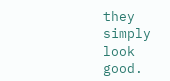they simply look good.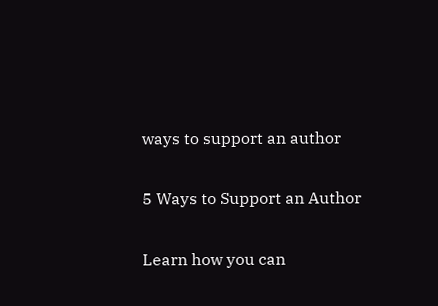ways to support an author

5 Ways to Support an Author

Learn how you can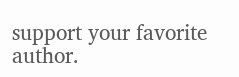support your favorite author.